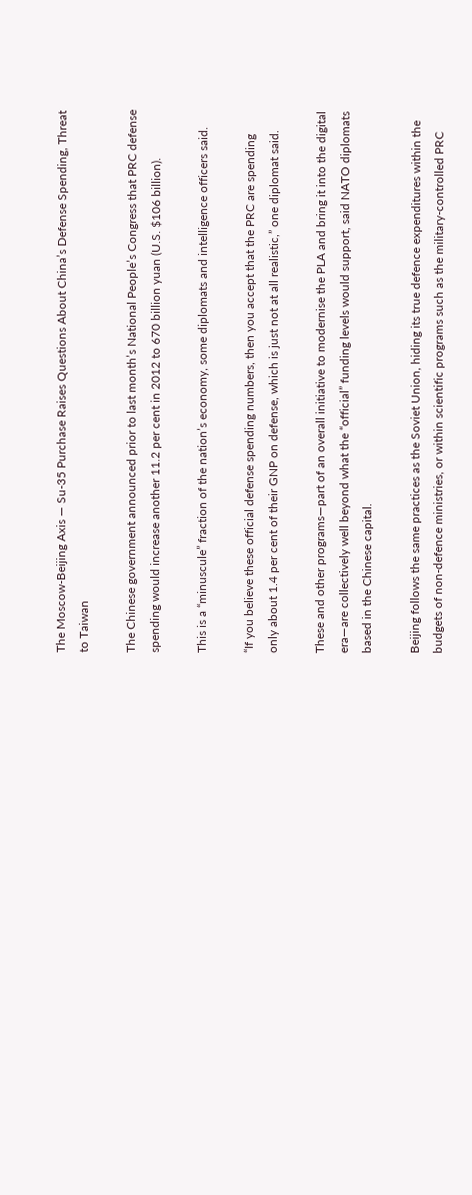The Moscow-Beijing Axis — Su-35 Purchase Raises Questions About China’s Defense Spending, Threat to Taiwan

The Chinese government announced prior to last month’s National People’s Congress that PRC defense spending would increase another 11.2 per cent in 2012 to 670 billion yuan (U.S. $106 billion).

This is a “minuscule” fraction of the nation’s economy, some diplomats and intelligence officers said.

“If you believe these official defense spending numbers, then you accept that the PRC are spending only about 1.4 per cent of their GNP on defense, which is just not at all realistic,” one diplomat said.

These and other programs—part of an overall initiative to modernise the PLA and bring it into the digital era—are collectively well beyond what the “official” funding levels would support, said NATO diplomats based in the Chinese capital.

Beijing follows the same practices as the Soviet Union, hiding its true defence expenditures within the budgets of non-defence ministries, or within scientific programs such as the military-controlled PRC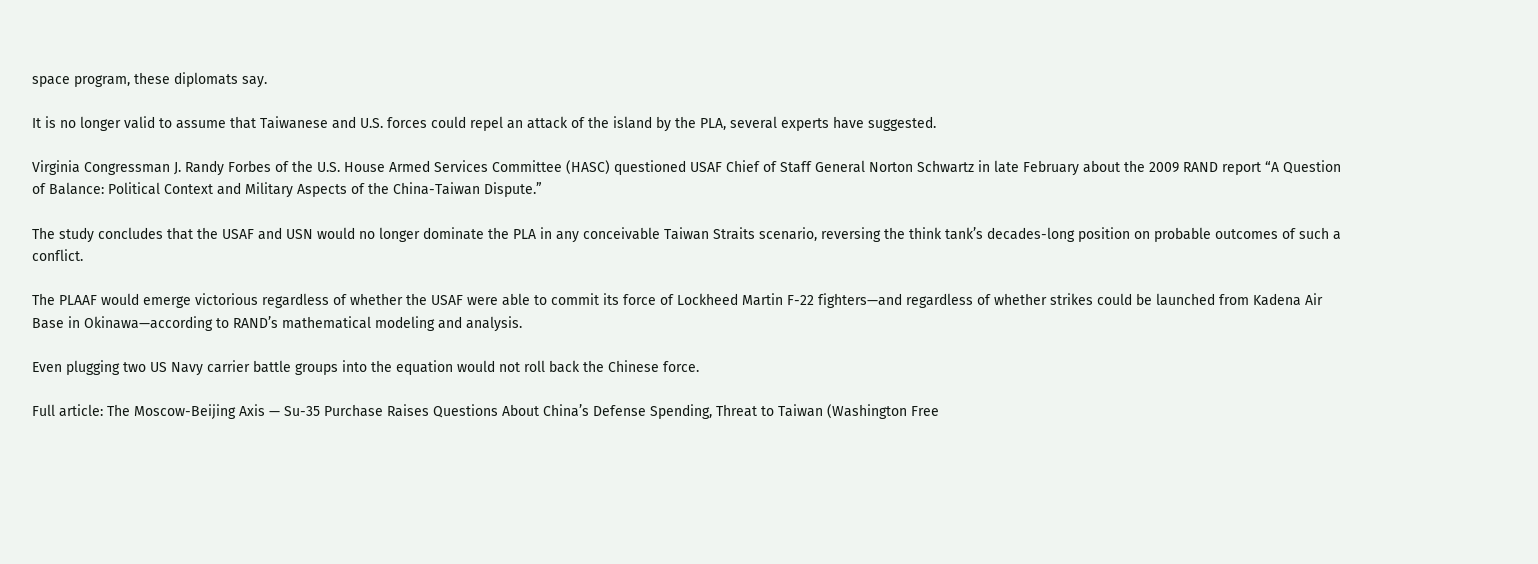space program, these diplomats say.

It is no longer valid to assume that Taiwanese and U.S. forces could repel an attack of the island by the PLA, several experts have suggested.

Virginia Congressman J. Randy Forbes of the U.S. House Armed Services Committee (HASC) questioned USAF Chief of Staff General Norton Schwartz in late February about the 2009 RAND report “A Question of Balance: Political Context and Military Aspects of the China-Taiwan Dispute.”

The study concludes that the USAF and USN would no longer dominate the PLA in any conceivable Taiwan Straits scenario, reversing the think tank’s decades-long position on probable outcomes of such a conflict.

The PLAAF would emerge victorious regardless of whether the USAF were able to commit its force of Lockheed Martin F-22 fighters—and regardless of whether strikes could be launched from Kadena Air Base in Okinawa—according to RAND’s mathematical modeling and analysis.

Even plugging two US Navy carrier battle groups into the equation would not roll back the Chinese force.

Full article: The Moscow-Beijing Axis — Su-35 Purchase Raises Questions About China’s Defense Spending, Threat to Taiwan (Washington Free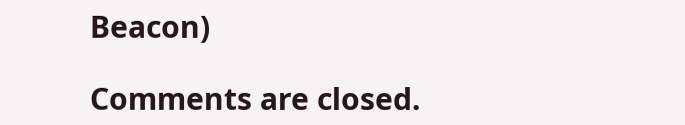Beacon)

Comments are closed.